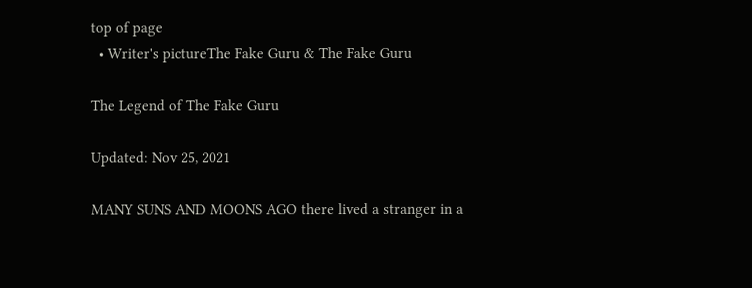top of page
  • Writer's pictureThe Fake Guru & The Fake Guru

The Legend of The Fake Guru

Updated: Nov 25, 2021

MANY SUNS AND MOONS AGO there lived a stranger in a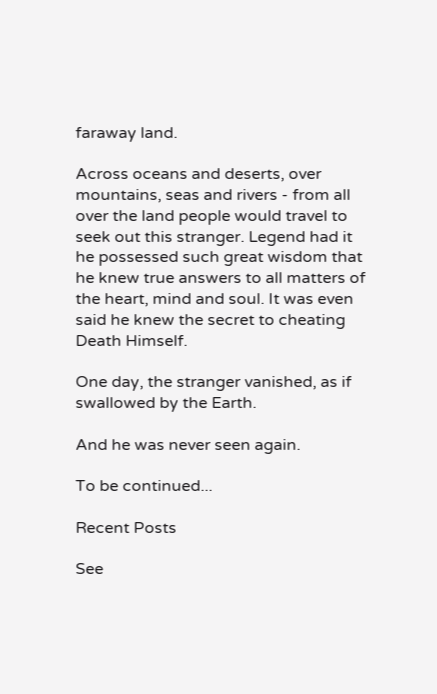faraway land.

Across oceans and deserts, over mountains, seas and rivers - from all over the land people would travel to seek out this stranger. Legend had it he possessed such great wisdom that he knew true answers to all matters of the heart, mind and soul. It was even said he knew the secret to cheating Death Himself.

One day, the stranger vanished, as if swallowed by the Earth.

And he was never seen again.

To be continued...

Recent Posts

See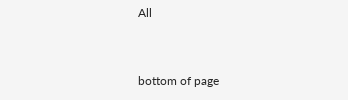All


bottom of page